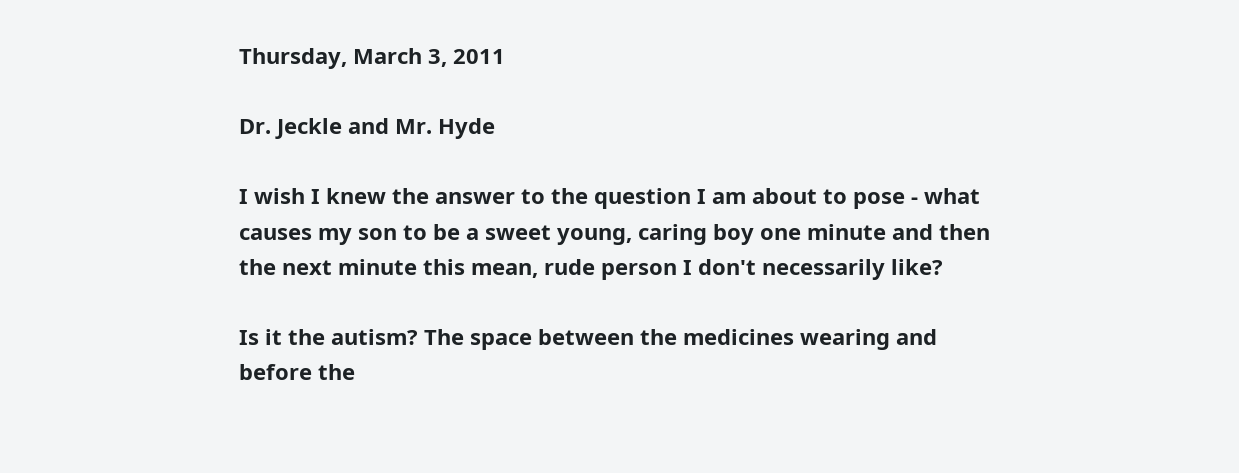Thursday, March 3, 2011

Dr. Jeckle and Mr. Hyde

I wish I knew the answer to the question I am about to pose - what causes my son to be a sweet young, caring boy one minute and then the next minute this mean, rude person I don't necessarily like?

Is it the autism? The space between the medicines wearing and before the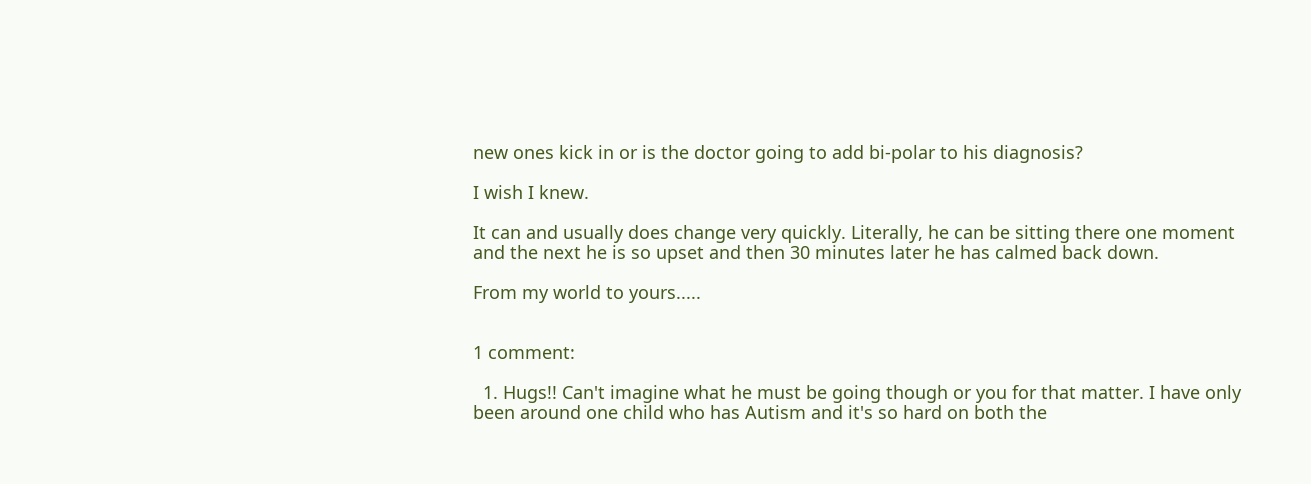new ones kick in or is the doctor going to add bi-polar to his diagnosis?

I wish I knew.

It can and usually does change very quickly. Literally, he can be sitting there one moment and the next he is so upset and then 30 minutes later he has calmed back down.

From my world to yours.....


1 comment:

  1. Hugs!! Can't imagine what he must be going though or you for that matter. I have only been around one child who has Autism and it's so hard on both the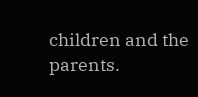children and the parents.